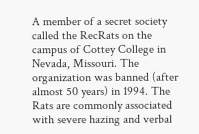A member of a secret society called the RecRats on the campus of Cottey College in Nevada, Missouri. The organization was banned (after almost 50 years) in 1994. The Rats are commonly associated with severe hazing and verbal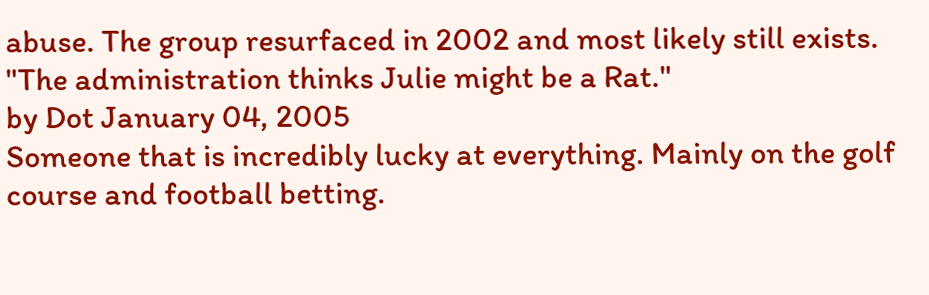abuse. The group resurfaced in 2002 and most likely still exists.
"The administration thinks Julie might be a Rat."
by Dot January 04, 2005
Someone that is incredibly lucky at everything. Mainly on the golf course and football betting.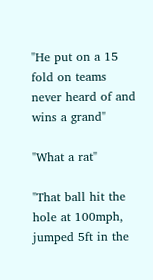"He put on a 15 fold on teams never heard of and wins a grand"

"What a rat"

"That ball hit the hole at 100mph, jumped 5ft in the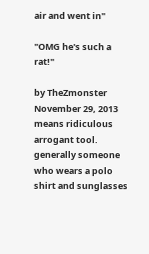air and went in"

"OMG he's such a rat!"

by TheZmonster November 29, 2013
means ridiculous arrogant tool. generally someone who wears a polo shirt and sunglasses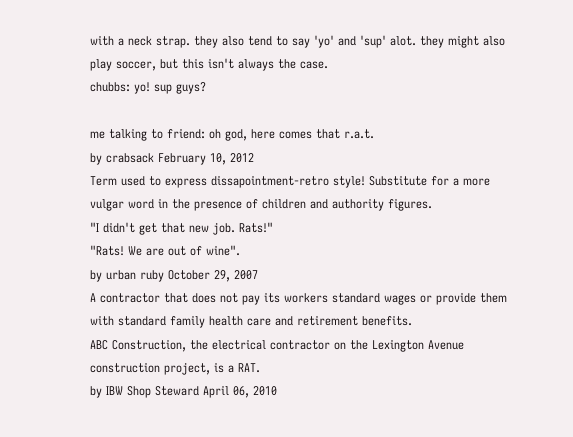with a neck strap. they also tend to say 'yo' and 'sup' alot. they might also play soccer, but this isn't always the case.
chubbs: yo! sup guys?

me talking to friend: oh god, here comes that r.a.t.
by crabsack February 10, 2012
Term used to express dissapointment-retro style! Substitute for a more vulgar word in the presence of children and authority figures.
"I didn't get that new job. Rats!"
"Rats! We are out of wine".
by urban ruby October 29, 2007
A contractor that does not pay its workers standard wages or provide them with standard family health care and retirement benefits.
ABC Construction, the electrical contractor on the Lexington Avenue construction project, is a RAT.
by IBW Shop Steward April 06, 2010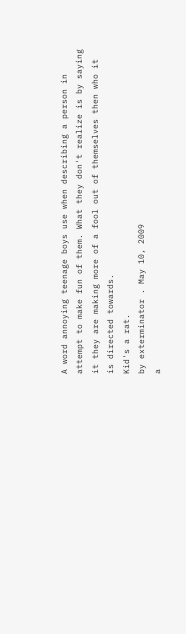A word annoying teenage boys use when describing a person in attempt to make fun of them. What they don't realize is by saying it they are making more of a fool out of themselves then who it is directed towards.
Kid's a rat.
by exterminator . May 10, 2009
a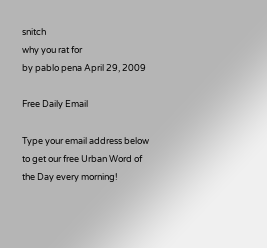snitch
why you rat for
by pablo pena April 29, 2009

Free Daily Email

Type your email address below to get our free Urban Word of the Day every morning!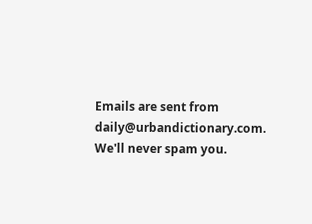Emails are sent from daily@urbandictionary.com. We'll never spam you.